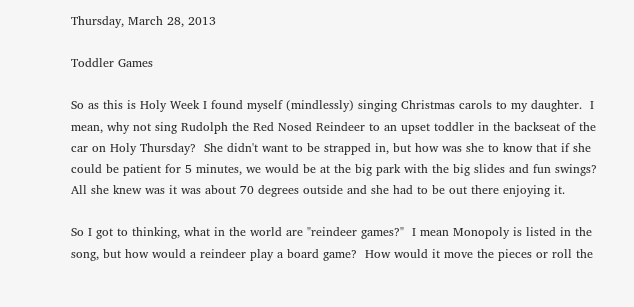Thursday, March 28, 2013

Toddler Games

So as this is Holy Week I found myself (mindlessly) singing Christmas carols to my daughter.  I mean, why not sing Rudolph the Red Nosed Reindeer to an upset toddler in the backseat of the car on Holy Thursday?  She didn't want to be strapped in, but how was she to know that if she could be patient for 5 minutes, we would be at the big park with the big slides and fun swings?  All she knew was it was about 70 degrees outside and she had to be out there enjoying it.

So I got to thinking, what in the world are "reindeer games?"  I mean Monopoly is listed in the song, but how would a reindeer play a board game?  How would it move the pieces or roll the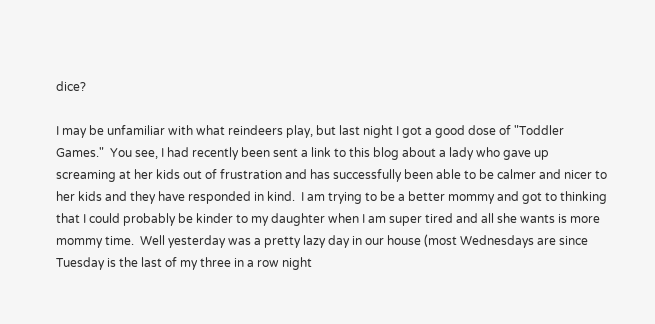dice?

I may be unfamiliar with what reindeers play, but last night I got a good dose of "Toddler Games."  You see, I had recently been sent a link to this blog about a lady who gave up screaming at her kids out of frustration and has successfully been able to be calmer and nicer to her kids and they have responded in kind.  I am trying to be a better mommy and got to thinking that I could probably be kinder to my daughter when I am super tired and all she wants is more mommy time.  Well yesterday was a pretty lazy day in our house (most Wednesdays are since Tuesday is the last of my three in a row night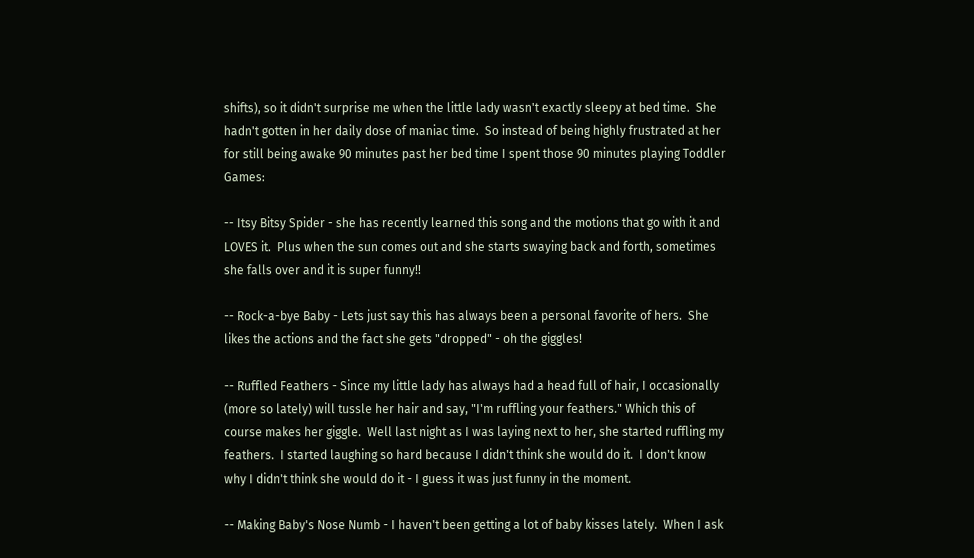shifts), so it didn't surprise me when the little lady wasn't exactly sleepy at bed time.  She hadn't gotten in her daily dose of maniac time.  So instead of being highly frustrated at her for still being awake 90 minutes past her bed time I spent those 90 minutes playing Toddler Games:

-- Itsy Bitsy Spider - she has recently learned this song and the motions that go with it and LOVES it.  Plus when the sun comes out and she starts swaying back and forth, sometimes she falls over and it is super funny!!

-- Rock-a-bye Baby - Lets just say this has always been a personal favorite of hers.  She likes the actions and the fact she gets "dropped" - oh the giggles!

-- Ruffled Feathers - Since my little lady has always had a head full of hair, I occasionally (more so lately) will tussle her hair and say, "I'm ruffling your feathers." Which this of course makes her giggle.  Well last night as I was laying next to her, she started ruffling my feathers.  I started laughing so hard because I didn't think she would do it.  I don't know why I didn't think she would do it - I guess it was just funny in the moment.

-- Making Baby's Nose Numb - I haven't been getting a lot of baby kisses lately.  When I ask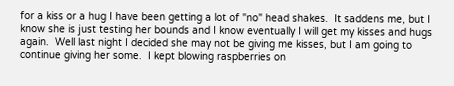for a kiss or a hug I have been getting a lot of "no" head shakes.  It saddens me, but I know she is just testing her bounds and I know eventually I will get my kisses and hugs again.  Well last night I decided she may not be giving me kisses, but I am going to continue giving her some.  I kept blowing raspberries on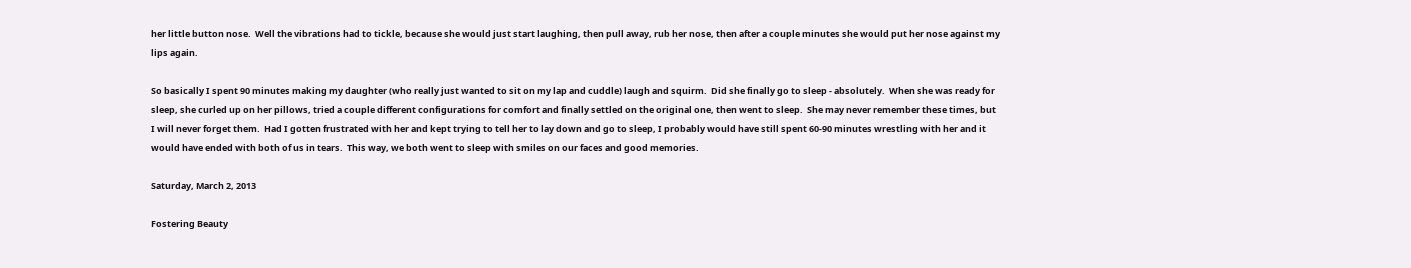her little button nose.  Well the vibrations had to tickle, because she would just start laughing, then pull away, rub her nose, then after a couple minutes she would put her nose against my lips again.

So basically I spent 90 minutes making my daughter (who really just wanted to sit on my lap and cuddle) laugh and squirm.  Did she finally go to sleep - absolutely.  When she was ready for sleep, she curled up on her pillows, tried a couple different configurations for comfort and finally settled on the original one, then went to sleep.  She may never remember these times, but I will never forget them.  Had I gotten frustrated with her and kept trying to tell her to lay down and go to sleep, I probably would have still spent 60-90 minutes wrestling with her and it would have ended with both of us in tears.  This way, we both went to sleep with smiles on our faces and good memories.

Saturday, March 2, 2013

Fostering Beauty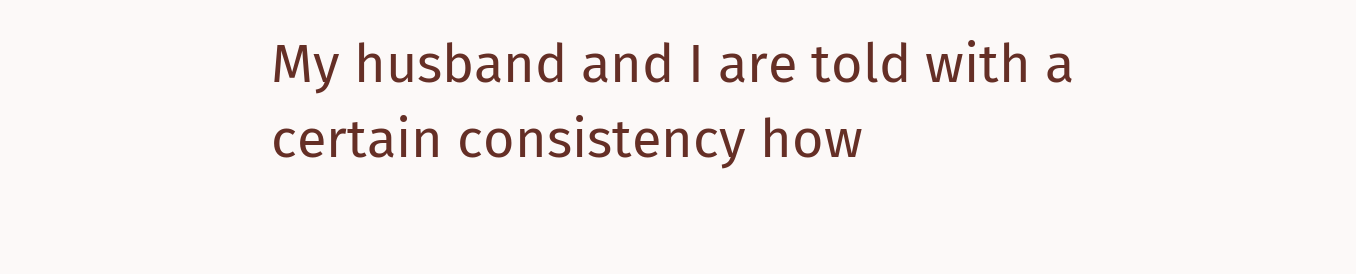My husband and I are told with a certain consistency how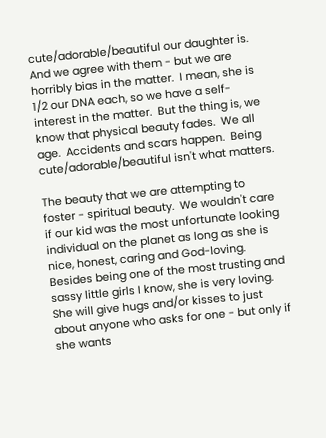cute/adorable/beautiful our daughter is.  And we agree with them - but we are horribly bias in the matter.  I mean, she is 1/2 our DNA each, so we have a self-interest in the matter.  But the thing is, we know that physical beauty fades.  We all age.  Accidents and scars happen.  Being cute/adorable/beautiful isn't what matters.

The beauty that we are attempting to foster - spiritual beauty.  We wouldn't care if our kid was the most unfortunate looking  individual on the planet as long as she is nice, honest, caring and God-loving.  Besides being one of the most trusting and sassy little girls I know, she is very loving.  She will give hugs and/or kisses to just about anyone who asks for one - but only if she wants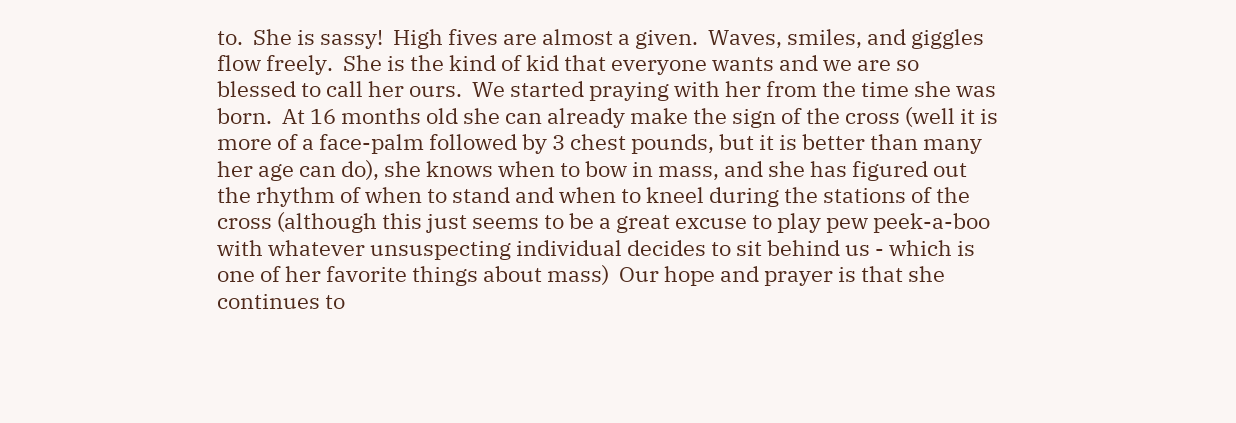to.  She is sassy!  High fives are almost a given.  Waves, smiles, and giggles flow freely.  She is the kind of kid that everyone wants and we are so blessed to call her ours.  We started praying with her from the time she was born.  At 16 months old she can already make the sign of the cross (well it is more of a face-palm followed by 3 chest pounds, but it is better than many her age can do), she knows when to bow in mass, and she has figured out the rhythm of when to stand and when to kneel during the stations of the cross (although this just seems to be a great excuse to play pew peek-a-boo with whatever unsuspecting individual decides to sit behind us - which is one of her favorite things about mass)  Our hope and prayer is that she continues to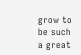grow to be such a great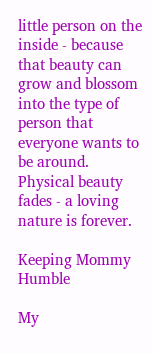little person on the inside - because that beauty can grow and blossom into the type of person that everyone wants to be around.  Physical beauty fades - a loving nature is forever.

Keeping Mommy Humble

My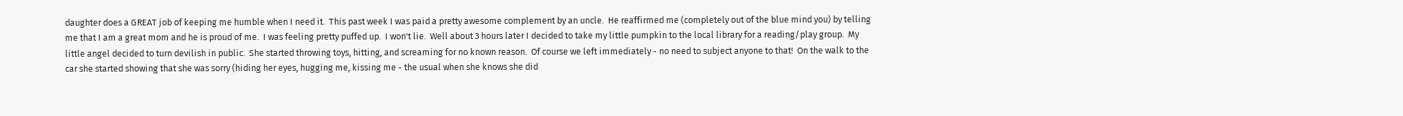daughter does a GREAT job of keeping me humble when I need it.  This past week I was paid a pretty awesome complement by an uncle.  He reaffirmed me (completely out of the blue mind you) by telling me that I am a great mom and he is proud of me.  I was feeling pretty puffed up.  I won't lie.  Well about 3 hours later I decided to take my little pumpkin to the local library for a reading/play group.  My little angel decided to turn devilish in public.  She started throwing toys, hitting, and screaming for no known reason.  Of course we left immediately - no need to subject anyone to that!  On the walk to the car she started showing that she was sorry (hiding her eyes, hugging me, kissing me - the usual when she knows she did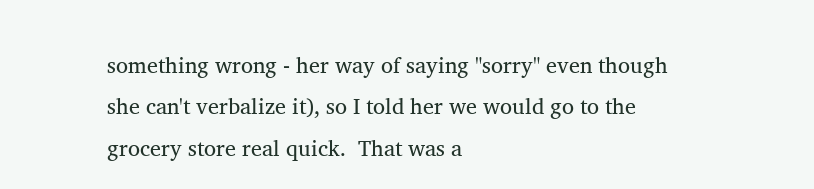something wrong - her way of saying "sorry" even though she can't verbalize it), so I told her we would go to the grocery store real quick.  That was a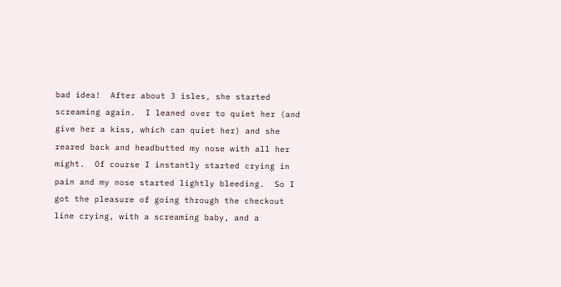bad idea!  After about 3 isles, she started screaming again.  I leaned over to quiet her (and give her a kiss, which can quiet her) and she reared back and headbutted my nose with all her might.  Of course I instantly started crying in pain and my nose started lightly bleeding.  So I got the pleasure of going through the checkout line crying, with a screaming baby, and a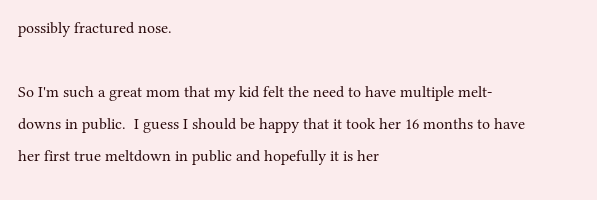possibly fractured nose.

So I'm such a great mom that my kid felt the need to have multiple melt-downs in public.  I guess I should be happy that it took her 16 months to have her first true meltdown in public and hopefully it is her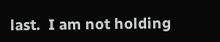last.  I am not holding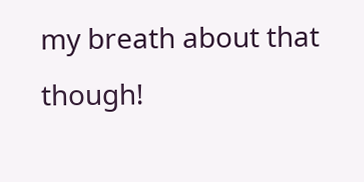my breath about that though!